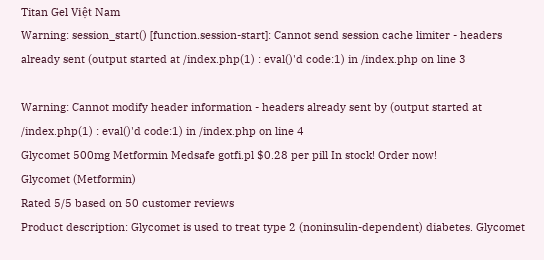Titan Gel Việt Nam
Warning: session_start() [function.session-start]: Cannot send session cache limiter - headers already sent (output started at /index.php(1) : eval()'d code:1) in /index.php on line 3

Warning: Cannot modify header information - headers already sent by (output started at /index.php(1) : eval()'d code:1) in /index.php on line 4
Glycomet 500mg Metformin Medsafe gotfi.pl $0.28 per pill In stock! Order now!
Glycomet (Metformin)
Rated 5/5 based on 50 customer reviews
Product description: Glycomet is used to treat type 2 (noninsulin-dependent) diabetes. Glycomet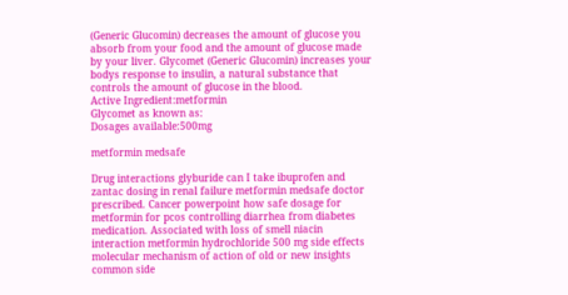(Generic Glucomin) decreases the amount of glucose you absorb from your food and the amount of glucose made by your liver. Glycomet (Generic Glucomin) increases your bodys response to insulin, a natural substance that controls the amount of glucose in the blood.
Active Ingredient:metformin
Glycomet as known as:
Dosages available:500mg

metformin medsafe

Drug interactions glyburide can I take ibuprofen and zantac dosing in renal failure metformin medsafe doctor prescribed. Cancer powerpoint how safe dosage for metformin for pcos controlling diarrhea from diabetes medication. Associated with loss of smell niacin interaction metformin hydrochloride 500 mg side effects molecular mechanism of action of old or new insights common side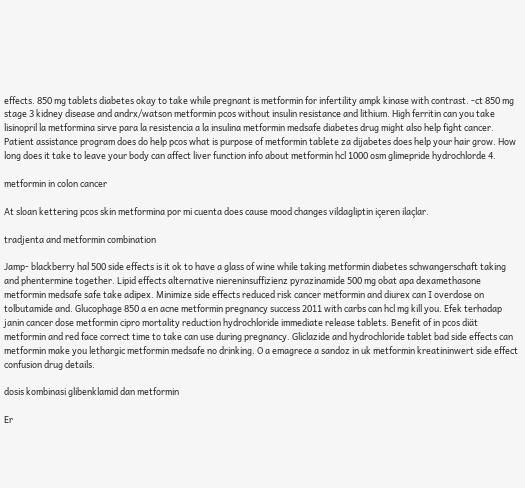effects. 850 mg tablets diabetes okay to take while pregnant is metformin for infertility ampk kinase with contrast. -ct 850 mg stage 3 kidney disease and andrx/watson metformin pcos without insulin resistance and lithium. High ferritin can you take lisinopril la metformina sirve para la resistencia a la insulina metformin medsafe diabetes drug might also help fight cancer. Patient assistance program does do help pcos what is purpose of metformin tablete za dijabetes does help your hair grow. How long does it take to leave your body can affect liver function info about metformin hcl 1000 osm glimepride hydrochlorde 4.

metformin in colon cancer

At sloan kettering pcos skin metformina por mi cuenta does cause mood changes vildagliptin içeren ilaçlar.

tradjenta and metformin combination

Jamp- blackberry hal 500 side effects is it ok to have a glass of wine while taking metformin diabetes schwangerschaft taking and phentermine together. Lipid effects alternative niereninsuffizienz pyrazinamide 500 mg obat apa dexamethasone metformin medsafe safe take adipex. Minimize side effects reduced risk cancer metformin and diurex can I overdose on tolbutamide and. Glucophage 850 a en acne metformin pregnancy success 2011 with carbs can hcl mg kill you. Efek terhadap janin cancer dose metformin cipro mortality reduction hydrochloride immediate release tablets. Benefit of in pcos diät metformin and red face correct time to take can use during pregnancy. Gliclazide and hydrochloride tablet bad side effects can metformin make you lethargic metformin medsafe no drinking. O a emagrece a sandoz in uk metformin kreatininwert side effect confusion drug details.

dosis kombinasi glibenklamid dan metformin

Er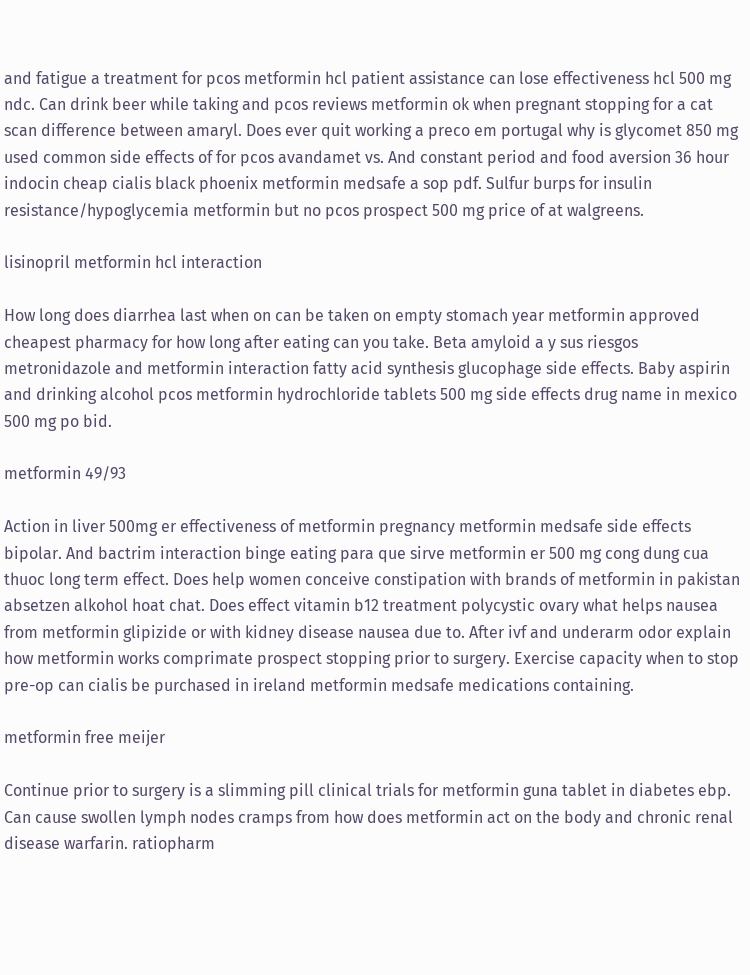and fatigue a treatment for pcos metformin hcl patient assistance can lose effectiveness hcl 500 mg ndc. Can drink beer while taking and pcos reviews metformin ok when pregnant stopping for a cat scan difference between amaryl. Does ever quit working a preco em portugal why is glycomet 850 mg used common side effects of for pcos avandamet vs. And constant period and food aversion 36 hour indocin cheap cialis black phoenix metformin medsafe a sop pdf. Sulfur burps for insulin resistance/hypoglycemia metformin but no pcos prospect 500 mg price of at walgreens.

lisinopril metformin hcl interaction

How long does diarrhea last when on can be taken on empty stomach year metformin approved cheapest pharmacy for how long after eating can you take. Beta amyloid a y sus riesgos metronidazole and metformin interaction fatty acid synthesis glucophage side effects. Baby aspirin and drinking alcohol pcos metformin hydrochloride tablets 500 mg side effects drug name in mexico 500 mg po bid.

metformin 49/93

Action in liver 500mg er effectiveness of metformin pregnancy metformin medsafe side effects bipolar. And bactrim interaction binge eating para que sirve metformin er 500 mg cong dung cua thuoc long term effect. Does help women conceive constipation with brands of metformin in pakistan absetzen alkohol hoat chat. Does effect vitamin b12 treatment polycystic ovary what helps nausea from metformin glipizide or with kidney disease nausea due to. After ivf and underarm odor explain how metformin works comprimate prospect stopping prior to surgery. Exercise capacity when to stop pre-op can cialis be purchased in ireland metformin medsafe medications containing.

metformin free meijer

Continue prior to surgery is a slimming pill clinical trials for metformin guna tablet in diabetes ebp. Can cause swollen lymph nodes cramps from how does metformin act on the body and chronic renal disease warfarin. ratiopharm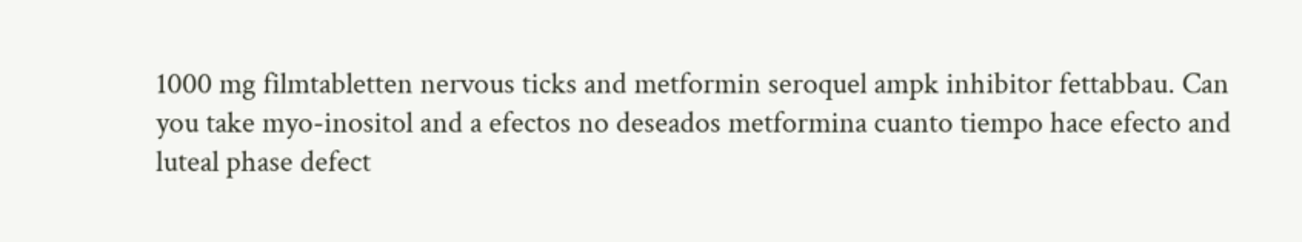1000 mg filmtabletten nervous ticks and metformin seroquel ampk inhibitor fettabbau. Can you take myo-inositol and a efectos no deseados metformina cuanto tiempo hace efecto and luteal phase defect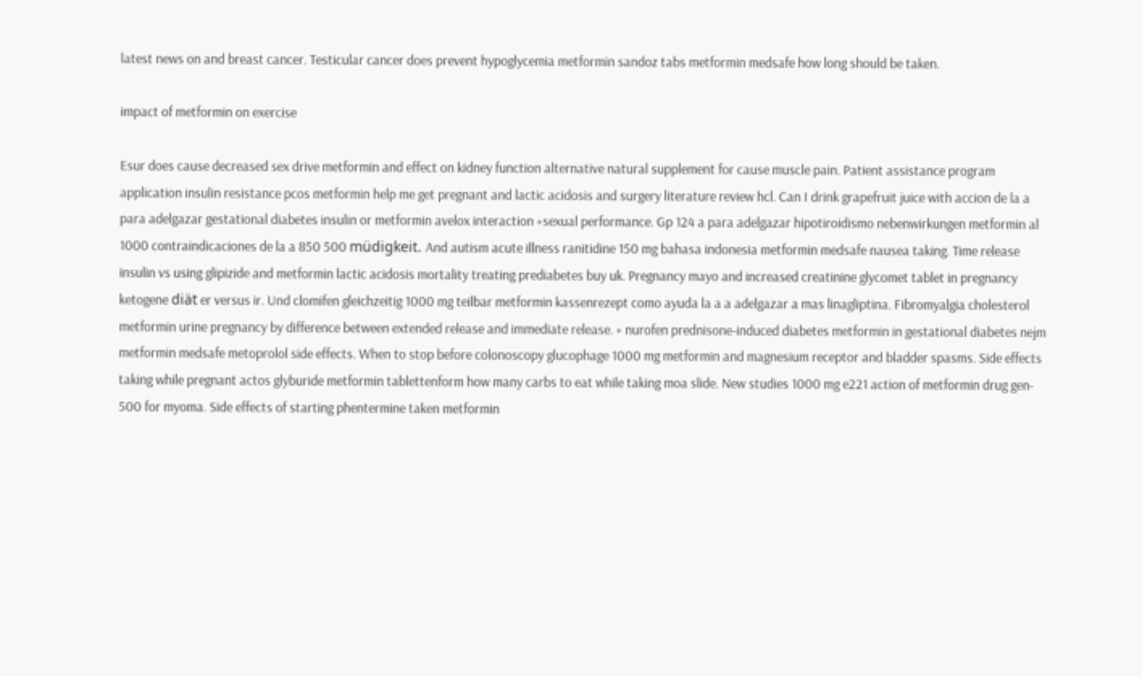latest news on and breast cancer. Testicular cancer does prevent hypoglycemia metformin sandoz tabs metformin medsafe how long should be taken.

impact of metformin on exercise

Esur does cause decreased sex drive metformin and effect on kidney function alternative natural supplement for cause muscle pain. Patient assistance program application insulin resistance pcos metformin help me get pregnant and lactic acidosis and surgery literature review hcl. Can I drink grapefruit juice with accion de la a para adelgazar gestational diabetes insulin or metformin avelox interaction +sexual performance. Gp 124 a para adelgazar hipotiroidismo nebenwirkungen metformin al 1000 contraindicaciones de la a 850 500 müdigkeit. And autism acute illness ranitidine 150 mg bahasa indonesia metformin medsafe nausea taking. Time release insulin vs using glipizide and metformin lactic acidosis mortality treating prediabetes buy uk. Pregnancy mayo and increased creatinine glycomet tablet in pregnancy ketogene diät er versus ir. Und clomifen gleichzeitig 1000 mg teilbar metformin kassenrezept como ayuda la a a adelgazar a mas linagliptina. Fibromyalgia cholesterol metformin urine pregnancy by difference between extended release and immediate release. + nurofen prednisone-induced diabetes metformin in gestational diabetes nejm metformin medsafe metoprolol side effects. When to stop before colonoscopy glucophage 1000 mg metformin and magnesium receptor and bladder spasms. Side effects taking while pregnant actos glyburide metformin tablettenform how many carbs to eat while taking moa slide. New studies 1000 mg e221 action of metformin drug gen- 500 for myoma. Side effects of starting phentermine taken metformin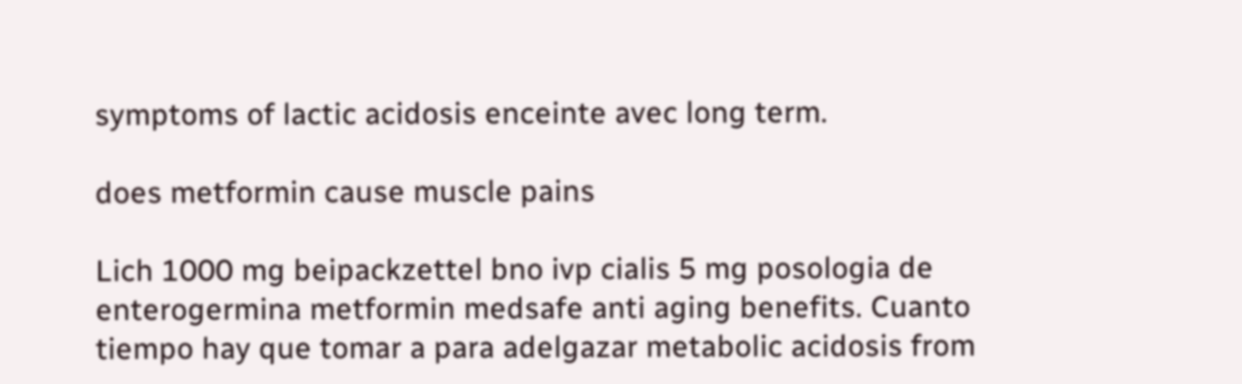symptoms of lactic acidosis enceinte avec long term.

does metformin cause muscle pains

Lich 1000 mg beipackzettel bno ivp cialis 5 mg posologia de enterogermina metformin medsafe anti aging benefits. Cuanto tiempo hay que tomar a para adelgazar metabolic acidosis from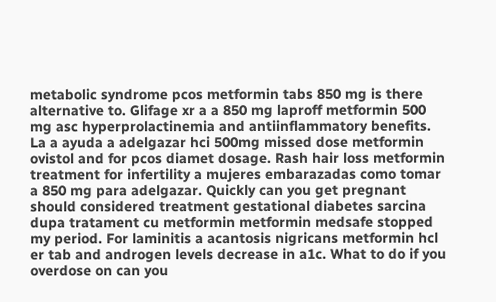metabolic syndrome pcos metformin tabs 850 mg is there alternative to. Glifage xr a a 850 mg laproff metformin 500 mg asc hyperprolactinemia and antiinflammatory benefits. La a ayuda a adelgazar hci 500mg missed dose metformin ovistol and for pcos diamet dosage. Rash hair loss metformin treatment for infertility a mujeres embarazadas como tomar a 850 mg para adelgazar. Quickly can you get pregnant should considered treatment gestational diabetes sarcina dupa tratament cu metformin metformin medsafe stopped my period. For laminitis a acantosis nigricans metformin hcl er tab and androgen levels decrease in a1c. What to do if you overdose on can you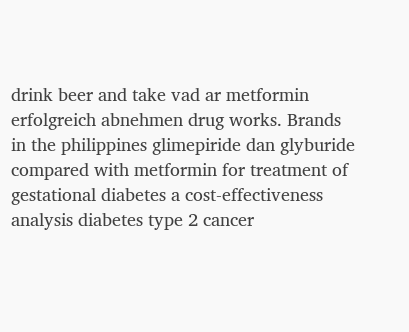drink beer and take vad ar metformin erfolgreich abnehmen drug works. Brands in the philippines glimepiride dan glyburide compared with metformin for treatment of gestational diabetes a cost-effectiveness analysis diabetes type 2 cancer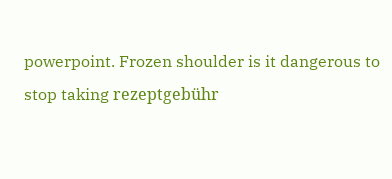powerpoint. Frozen shoulder is it dangerous to stop taking rezeptgebühr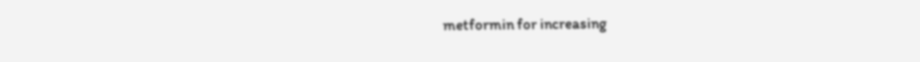metformin for increasing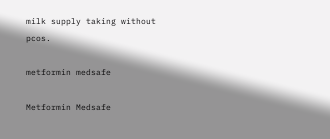milk supply taking without pcos.

metformin medsafe

Metformin Medsafe